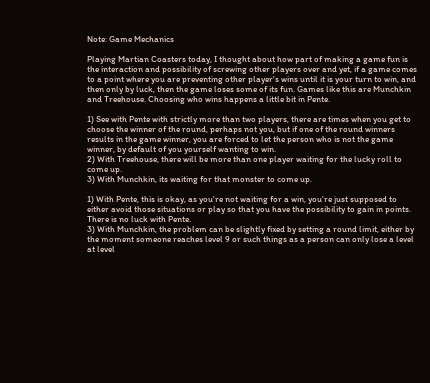Note: Game Mechanics

Playing Martian Coasters today, I thought about how part of making a game fun is the interaction and possibility of screwing other players over and yet, if a game comes to a point where you are preventing other player's wins until it is your turn to win, and then only by luck, then the game loses some of its fun. Games like this are Munchkin and Treehouse. Choosing who wins happens a little bit in Pente.

1) See with Pente with strictly more than two players, there are times when you get to choose the winner of the round, perhaps not you, but if one of the round winners results in the game winner, you are forced to let the person who is not the game winner, by default of you yourself wanting to win.
2) With Treehouse, there will be more than one player waiting for the lucky roll to come up.
3) With Munchkin, its waiting for that monster to come up.

1) With Pente, this is okay, as you're not waiting for a win, you're just supposed to either avoid those situations or play so that you have the possibility to gain in points. There is no luck with Pente.
3) With Munchkin, the problem can be slightly fixed by setting a round limit, either by the moment someone reaches level 9 or such things as a person can only lose a level at level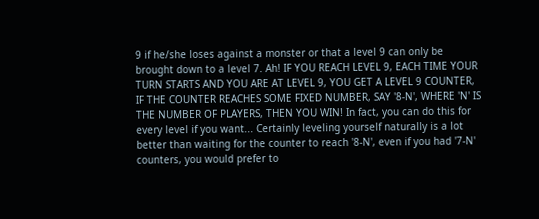9 if he/she loses against a monster or that a level 9 can only be brought down to a level 7. Ah! IF YOU REACH LEVEL 9, EACH TIME YOUR TURN STARTS AND YOU ARE AT LEVEL 9, YOU GET A LEVEL 9 COUNTER, IF THE COUNTER REACHES SOME FIXED NUMBER, SAY '8-N', WHERE 'N' IS THE NUMBER OF PLAYERS, THEN YOU WIN! In fact, you can do this for every level if you want... Certainly leveling yourself naturally is a lot better than waiting for the counter to reach '8-N', even if you had '7-N' counters, you would prefer to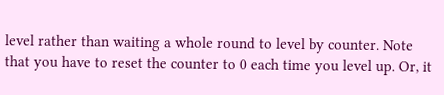level rather than waiting a whole round to level by counter. Note that you have to reset the counter to 0 each time you level up. Or, it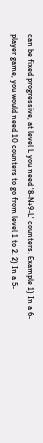can be fixed progressive, at level L you need '8-N+9-L' counters. Example 1) In a 6-player game, you would need 10 counters to go from level 1 to 2. 2) In a 5-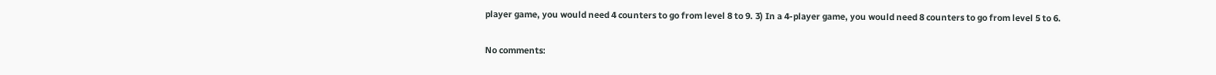player game, you would need 4 counters to go from level 8 to 9. 3) In a 4-player game, you would need 8 counters to go from level 5 to 6.

No comments: